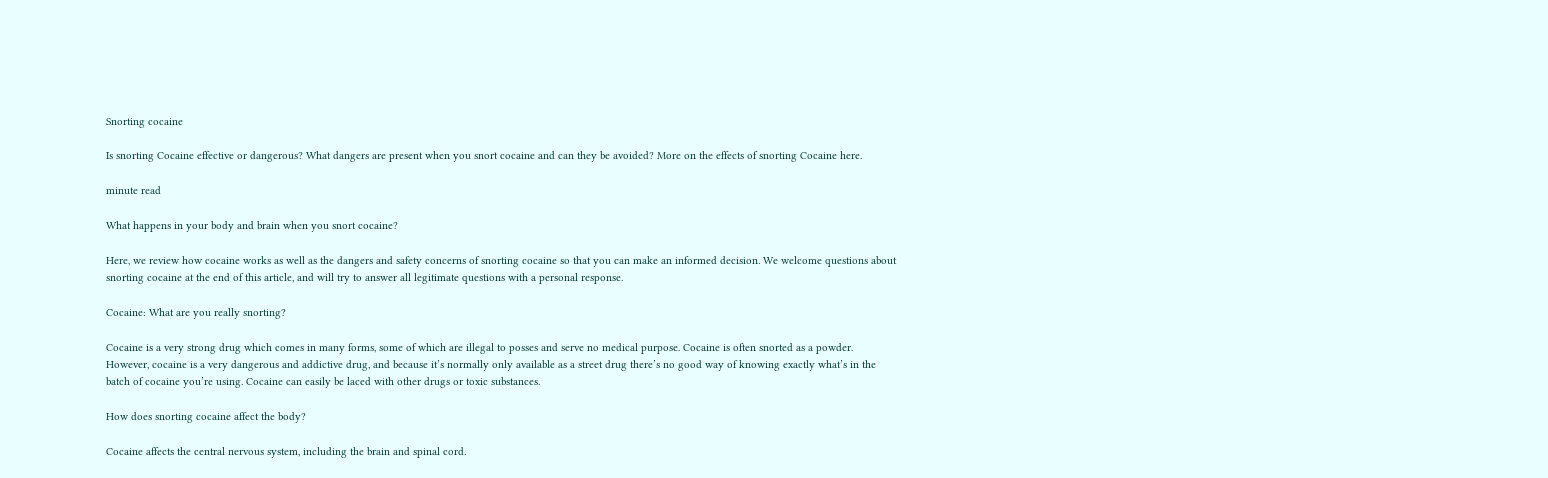Snorting cocaine

Is snorting Cocaine effective or dangerous? What dangers are present when you snort cocaine and can they be avoided? More on the effects of snorting Cocaine here.

minute read

What happens in your body and brain when you snort cocaine?

Here, we review how cocaine works as well as the dangers and safety concerns of snorting cocaine so that you can make an informed decision. We welcome questions about snorting cocaine at the end of this article, and will try to answer all legitimate questions with a personal response.

Cocaine: What are you really snorting?

Cocaine is a very strong drug which comes in many forms, some of which are illegal to posses and serve no medical purpose. Cocaine is often snorted as a powder. However, cocaine is a very dangerous and addictive drug, and because it’s normally only available as a street drug there’s no good way of knowing exactly what’s in the batch of cocaine you’re using. Cocaine can easily be laced with other drugs or toxic substances.

How does snorting cocaine affect the body?

Cocaine affects the central nervous system, including the brain and spinal cord.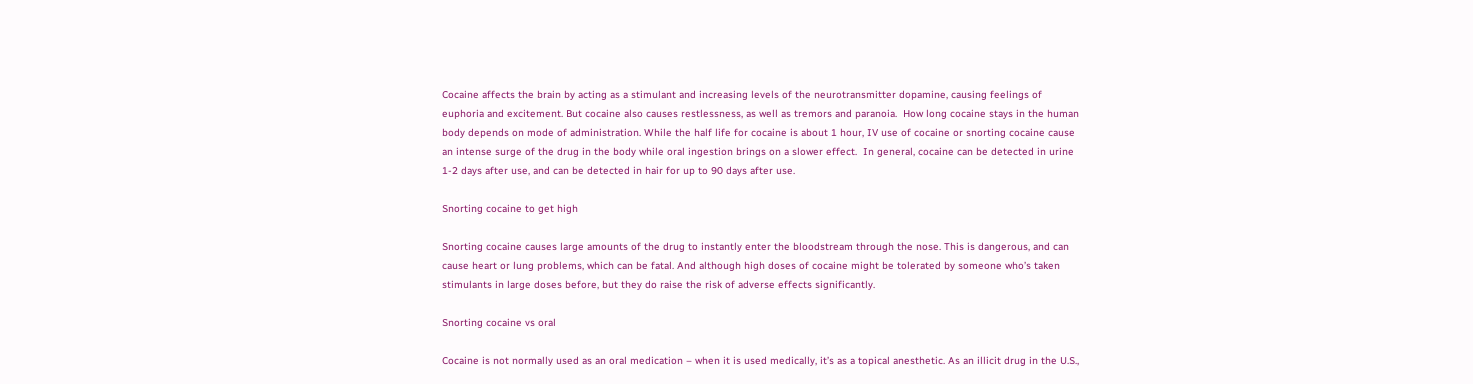Cocaine affects the brain by acting as a stimulant and increasing levels of the neurotransmitter dopamine, causing feelings of euphoria and excitement. But cocaine also causes restlessness, as well as tremors and paranoia.  How long cocaine stays in the human body depends on mode of administration. While the half life for cocaine is about 1 hour, IV use of cocaine or snorting cocaine cause an intense surge of the drug in the body while oral ingestion brings on a slower effect.  In general, cocaine can be detected in urine 1-2 days after use, and can be detected in hair for up to 90 days after use.

Snorting cocaine to get high

Snorting cocaine causes large amounts of the drug to instantly enter the bloodstream through the nose. This is dangerous, and can cause heart or lung problems, which can be fatal. And although high doses of cocaine might be tolerated by someone who’s taken stimulants in large doses before, but they do raise the risk of adverse effects significantly.

Snorting cocaine vs oral

Cocaine is not normally used as an oral medication – when it is used medically, it’s as a topical anesthetic. As an illicit drug in the U.S.,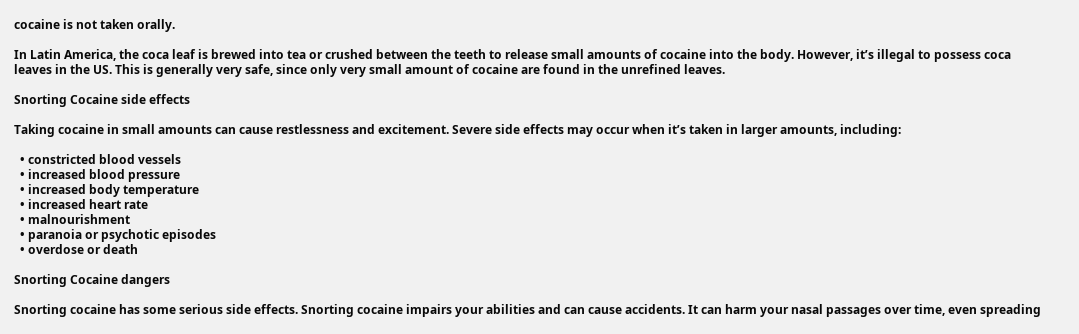cocaine is not taken orally.

In Latin America, the coca leaf is brewed into tea or crushed between the teeth to release small amounts of cocaine into the body. However, it’s illegal to possess coca leaves in the US. This is generally very safe, since only very small amount of cocaine are found in the unrefined leaves.

Snorting Cocaine side effects

Taking cocaine in small amounts can cause restlessness and excitement. Severe side effects may occur when it’s taken in larger amounts, including:

  • constricted blood vessels
  • increased blood pressure
  • increased body temperature
  • increased heart rate
  • malnourishment
  • paranoia or psychotic episodes
  • overdose or death

Snorting Cocaine dangers

Snorting cocaine has some serious side effects. Snorting cocaine impairs your abilities and can cause accidents. It can harm your nasal passages over time, even spreading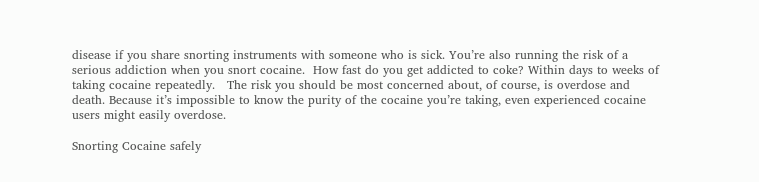disease if you share snorting instruments with someone who is sick. You’re also running the risk of a serious addiction when you snort cocaine.  How fast do you get addicted to coke? Within days to weeks of taking cocaine repeatedly.   The risk you should be most concerned about, of course, is overdose and death. Because it’s impossible to know the purity of the cocaine you’re taking, even experienced cocaine users might easily overdose.

Snorting Cocaine safely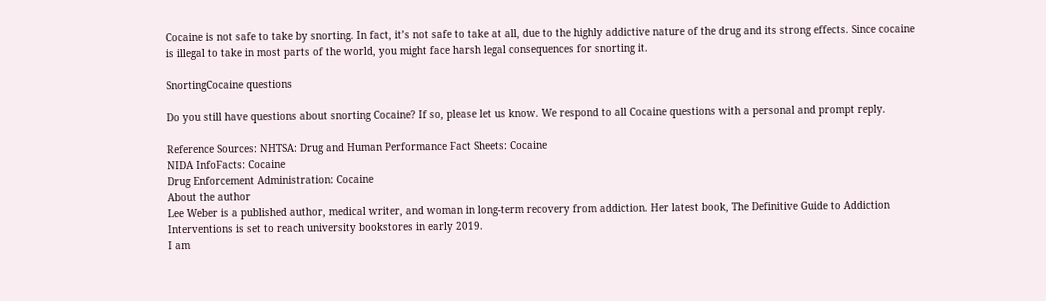Cocaine is not safe to take by snorting. In fact, it’s not safe to take at all, due to the highly addictive nature of the drug and its strong effects. Since cocaine is illegal to take in most parts of the world, you might face harsh legal consequences for snorting it.

SnortingCocaine questions

Do you still have questions about snorting Cocaine? If so, please let us know. We respond to all Cocaine questions with a personal and prompt reply.

Reference Sources: NHTSA: Drug and Human Performance Fact Sheets: Cocaine
NIDA InfoFacts: Cocaine
Drug Enforcement Administration: Cocaine
About the author
Lee Weber is a published author, medical writer, and woman in long-term recovery from addiction. Her latest book, The Definitive Guide to Addiction Interventions is set to reach university bookstores in early 2019.
I am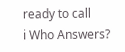ready to call
i Who Answers?